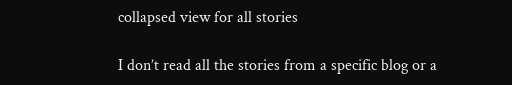collapsed view for all stories

I don’t read all the stories from a specific blog or a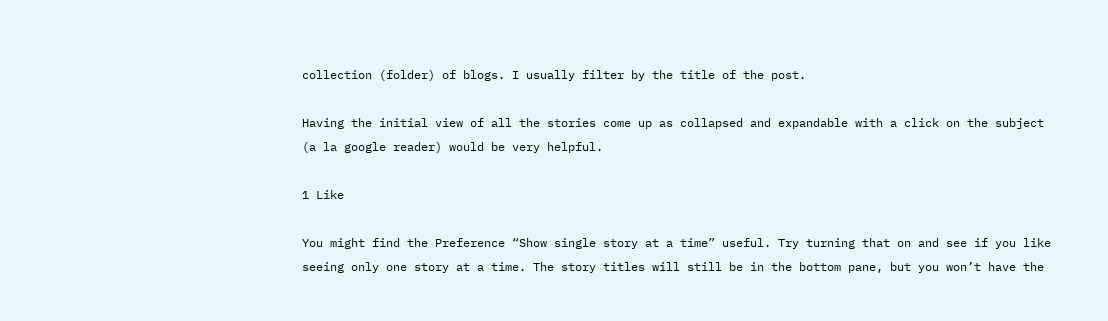collection (folder) of blogs. I usually filter by the title of the post.

Having the initial view of all the stories come up as collapsed and expandable with a click on the subject (a la google reader) would be very helpful.

1 Like

You might find the Preference “Show single story at a time” useful. Try turning that on and see if you like seeing only one story at a time. The story titles will still be in the bottom pane, but you won’t have the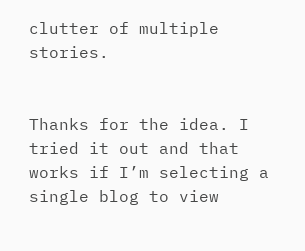clutter of multiple stories.


Thanks for the idea. I tried it out and that works if I’m selecting a single blog to view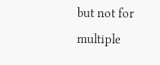but not for multiple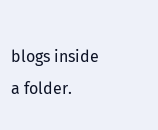blogs inside a folder.